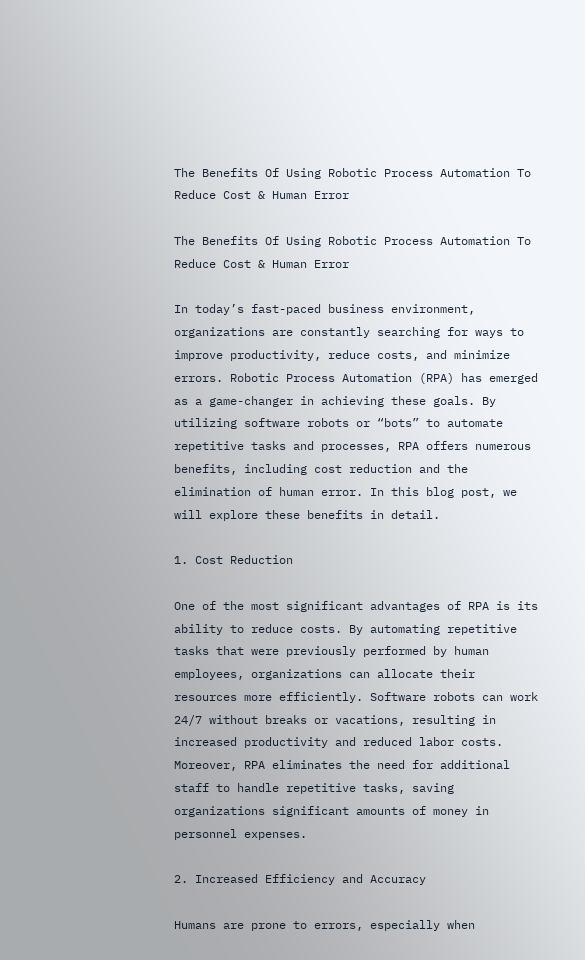The Benefits Of Using Robotic Process Automation To Reduce Cost & Human Error

The Benefits Of Using Robotic Process Automation To Reduce Cost & Human Error

In today’s fast-paced business environment, organizations are constantly searching for ways to improve productivity, reduce costs, and minimize errors. Robotic Process Automation (RPA) has emerged as a game-changer in achieving these goals. By utilizing software robots or “bots” to automate repetitive tasks and processes, RPA offers numerous benefits, including cost reduction and the elimination of human error. In this blog post, we will explore these benefits in detail.

1. Cost Reduction

One of the most significant advantages of RPA is its ability to reduce costs. By automating repetitive tasks that were previously performed by human employees, organizations can allocate their resources more efficiently. Software robots can work 24/7 without breaks or vacations, resulting in increased productivity and reduced labor costs. Moreover, RPA eliminates the need for additional staff to handle repetitive tasks, saving organizations significant amounts of money in personnel expenses.

2. Increased Efficiency and Accuracy

Humans are prone to errors, especially when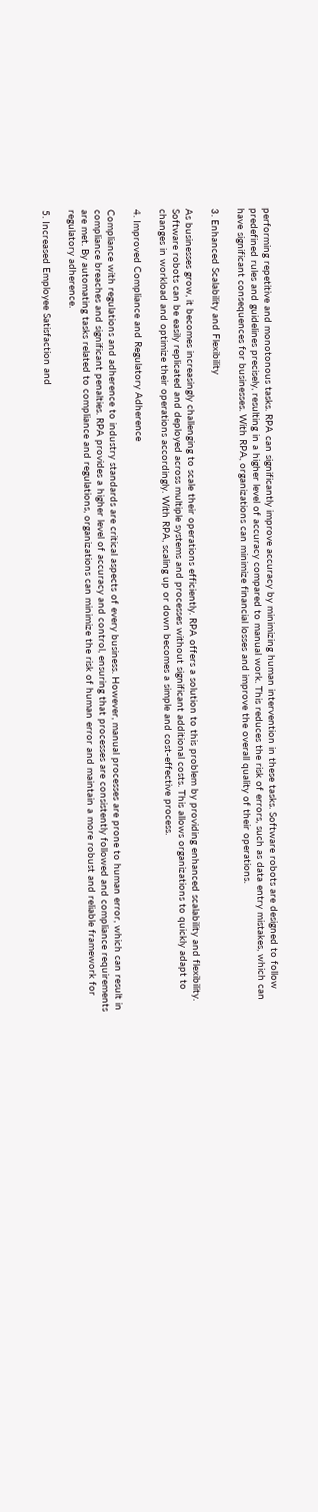performing repetitive and monotonous tasks. RPA can significantly improve accuracy by minimizing human intervention in these tasks. Software robots are designed to follow predefined rules and guidelines precisely, resulting in a higher level of accuracy compared to manual work. This reduces the risk of errors, such as data entry mistakes, which can have significant consequences for businesses. With RPA, organizations can minimize financial losses and improve the overall quality of their operations.

3. Enhanced Scalability and Flexibility

As businesses grow, it becomes increasingly challenging to scale their operations efficiently. RPA offers a solution to this problem by providing enhanced scalability and flexibility. Software robots can be easily replicated and deployed across multiple systems and processes without significant additional costs. This allows organizations to quickly adapt to changes in workload and optimize their operations accordingly. With RPA, scaling up or down becomes a simple and cost-effective process.

4. Improved Compliance and Regulatory Adherence

Compliance with regulations and adherence to industry standards are critical aspects of every business. However, manual processes are prone to human error, which can result in compliance breaches and significant penalties. RPA provides a higher level of accuracy and control, ensuring that processes are consistently followed and compliance requirements are met. By automating tasks related to compliance and regulations, organizations can minimize the risk of human error and maintain a more robust and reliable framework for regulatory adherence.

5. Increased Employee Satisfaction and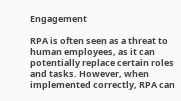Engagement

RPA is often seen as a threat to human employees, as it can potentially replace certain roles and tasks. However, when implemented correctly, RPA can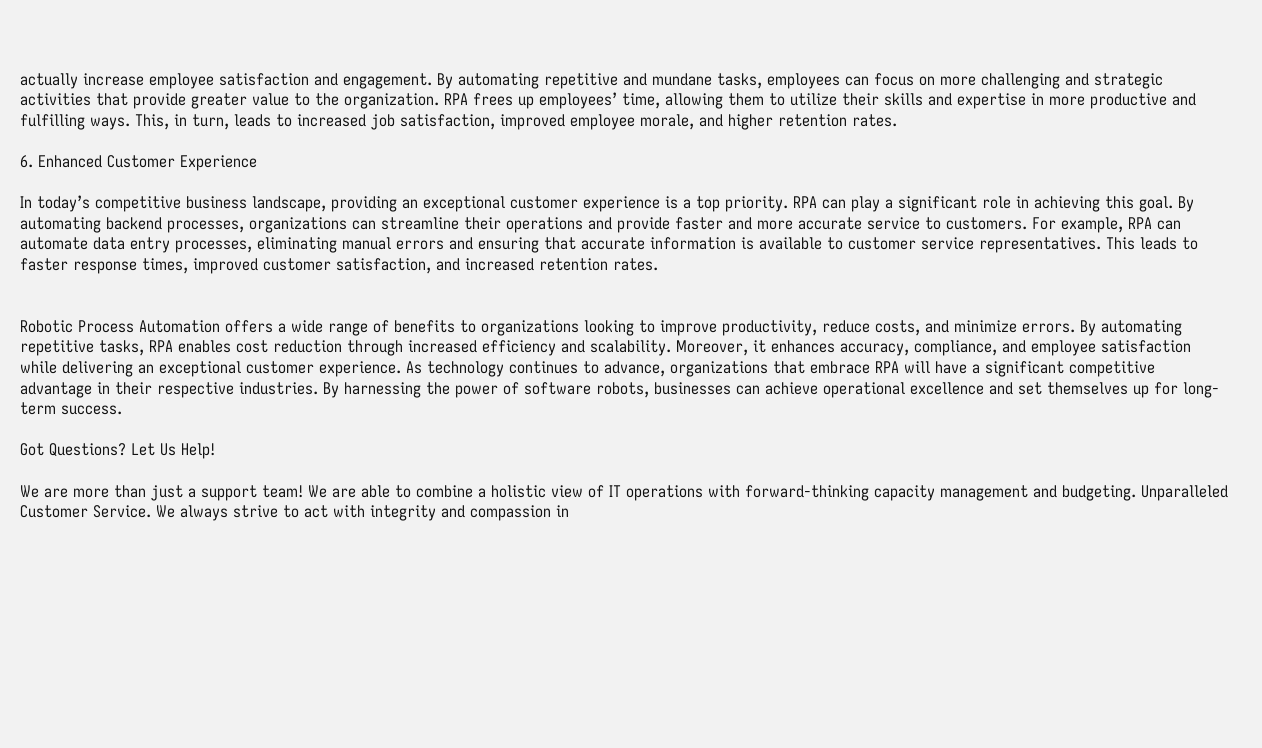actually increase employee satisfaction and engagement. By automating repetitive and mundane tasks, employees can focus on more challenging and strategic activities that provide greater value to the organization. RPA frees up employees’ time, allowing them to utilize their skills and expertise in more productive and fulfilling ways. This, in turn, leads to increased job satisfaction, improved employee morale, and higher retention rates.

6. Enhanced Customer Experience

In today’s competitive business landscape, providing an exceptional customer experience is a top priority. RPA can play a significant role in achieving this goal. By automating backend processes, organizations can streamline their operations and provide faster and more accurate service to customers. For example, RPA can automate data entry processes, eliminating manual errors and ensuring that accurate information is available to customer service representatives. This leads to faster response times, improved customer satisfaction, and increased retention rates.


Robotic Process Automation offers a wide range of benefits to organizations looking to improve productivity, reduce costs, and minimize errors. By automating repetitive tasks, RPA enables cost reduction through increased efficiency and scalability. Moreover, it enhances accuracy, compliance, and employee satisfaction while delivering an exceptional customer experience. As technology continues to advance, organizations that embrace RPA will have a significant competitive advantage in their respective industries. By harnessing the power of software robots, businesses can achieve operational excellence and set themselves up for long-term success.

Got Questions? Let Us Help!

We are more than just a support team! We are able to combine a holistic view of IT operations with forward-thinking capacity management and budgeting. Unparalleled Customer Service. We always strive to act with integrity and compassion in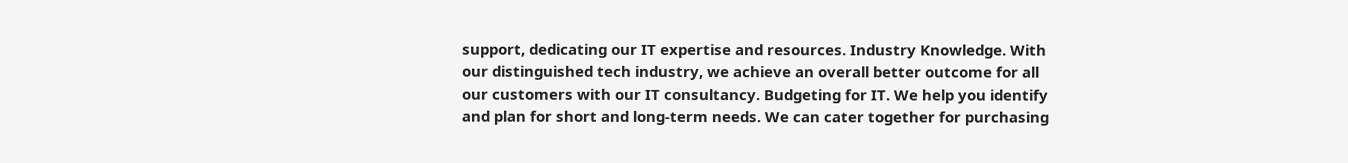support, dedicating our IT expertise and resources. Industry Knowledge. With our distinguished tech industry, we achieve an overall better outcome for all our customers with our IT consultancy. Budgeting for IT. We help you identify and plan for short and long-term needs. We can cater together for purchasing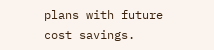plans with future cost savings.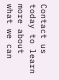Contact us today to learn more about what we can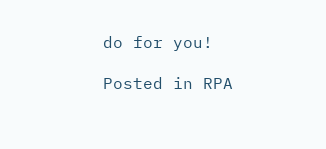do for you!

Posted in RPA